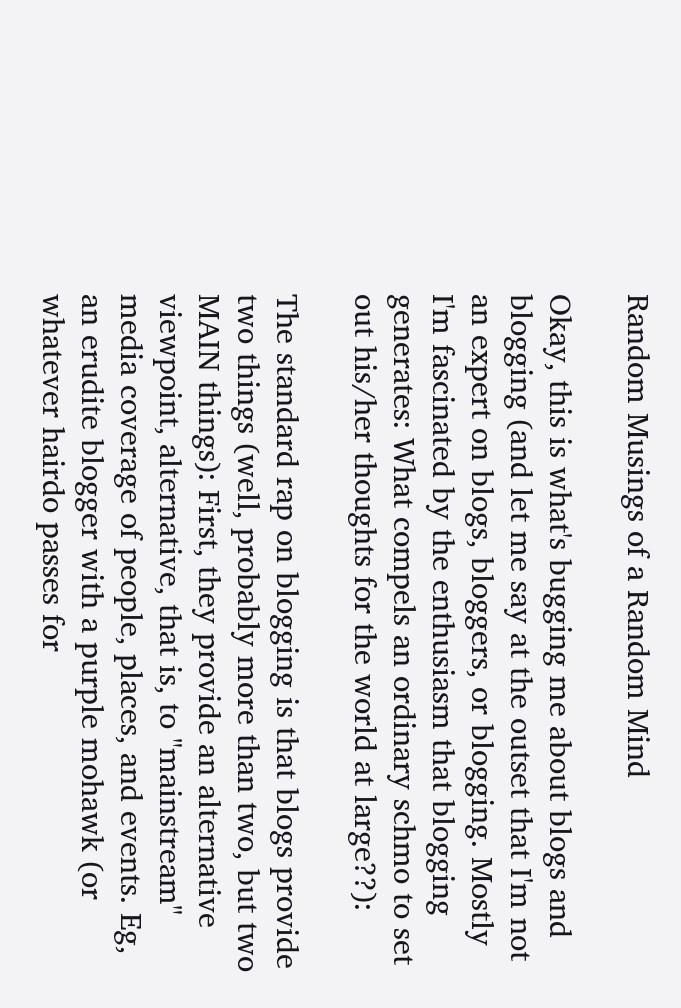Random Musings of a Random Mind

Okay, this is what's bugging me about blogs and blogging (and let me say at the outset that I'm not an expert on blogs, bloggers, or blogging. Mostly I'm fascinated by the enthusiasm that blogging generates: What compels an ordinary schmo to set out his/her thoughts for the world at large??):

The standard rap on blogging is that blogs provide two things (well, probably more than two, but two MAIN things): First, they provide an alternative viewpoint, alternative, that is, to "mainstream" media coverage of people, places, and events. Eg, an erudite blogger with a purple mohawk (or whatever hairdo passes for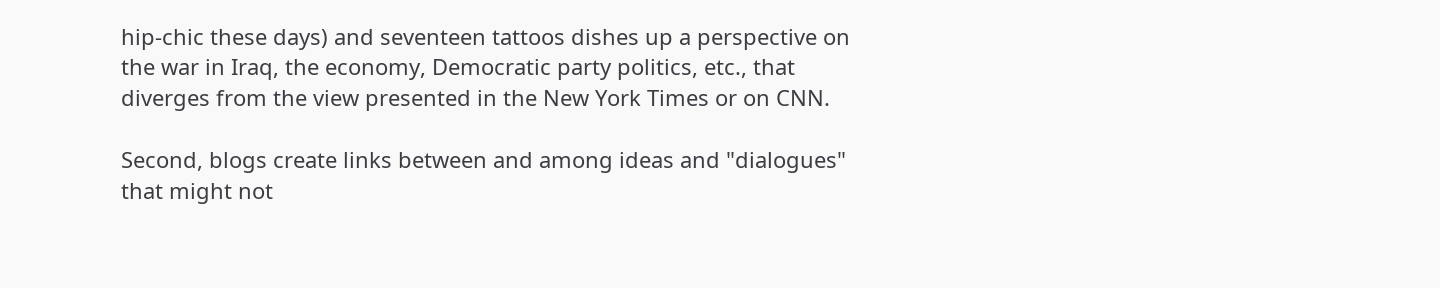hip-chic these days) and seventeen tattoos dishes up a perspective on the war in Iraq, the economy, Democratic party politics, etc., that diverges from the view presented in the New York Times or on CNN.

Second, blogs create links between and among ideas and "dialogues" that might not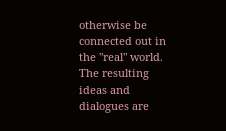otherwise be connected out in the "real" world. The resulting ideas and dialogues are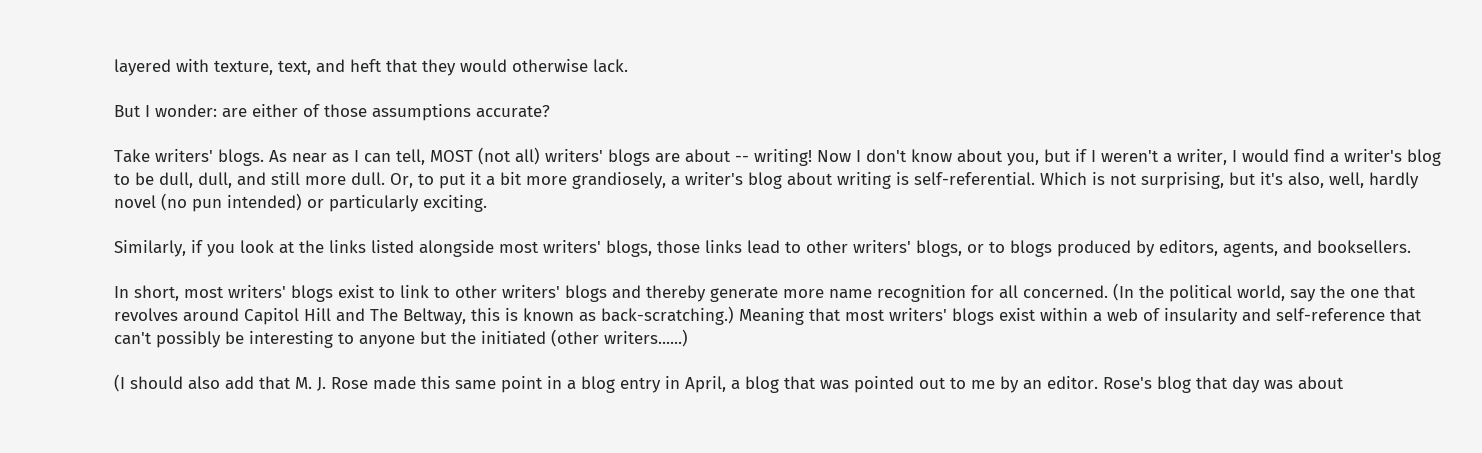layered with texture, text, and heft that they would otherwise lack.

But I wonder: are either of those assumptions accurate?

Take writers' blogs. As near as I can tell, MOST (not all) writers' blogs are about -- writing! Now I don't know about you, but if I weren't a writer, I would find a writer's blog to be dull, dull, and still more dull. Or, to put it a bit more grandiosely, a writer's blog about writing is self-referential. Which is not surprising, but it's also, well, hardly novel (no pun intended) or particularly exciting.

Similarly, if you look at the links listed alongside most writers' blogs, those links lead to other writers' blogs, or to blogs produced by editors, agents, and booksellers.

In short, most writers' blogs exist to link to other writers' blogs and thereby generate more name recognition for all concerned. (In the political world, say the one that revolves around Capitol Hill and The Beltway, this is known as back-scratching.) Meaning that most writers' blogs exist within a web of insularity and self-reference that can't possibly be interesting to anyone but the initiated (other writers......)

(I should also add that M. J. Rose made this same point in a blog entry in April, a blog that was pointed out to me by an editor. Rose's blog that day was about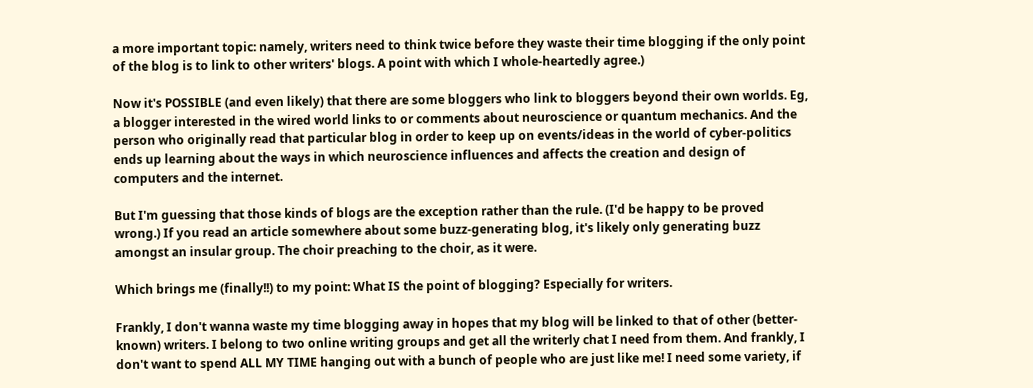a more important topic: namely, writers need to think twice before they waste their time blogging if the only point of the blog is to link to other writers' blogs. A point with which I whole-heartedly agree.)

Now it's POSSIBLE (and even likely) that there are some bloggers who link to bloggers beyond their own worlds. Eg, a blogger interested in the wired world links to or comments about neuroscience or quantum mechanics. And the person who originally read that particular blog in order to keep up on events/ideas in the world of cyber-politics ends up learning about the ways in which neuroscience influences and affects the creation and design of computers and the internet.

But I'm guessing that those kinds of blogs are the exception rather than the rule. (I'd be happy to be proved wrong.) If you read an article somewhere about some buzz-generating blog, it's likely only generating buzz amongst an insular group. The choir preaching to the choir, as it were.

Which brings me (finally!!) to my point: What IS the point of blogging? Especially for writers.

Frankly, I don't wanna waste my time blogging away in hopes that my blog will be linked to that of other (better-known) writers. I belong to two online writing groups and get all the writerly chat I need from them. And frankly, I don't want to spend ALL MY TIME hanging out with a bunch of people who are just like me! I need some variety, if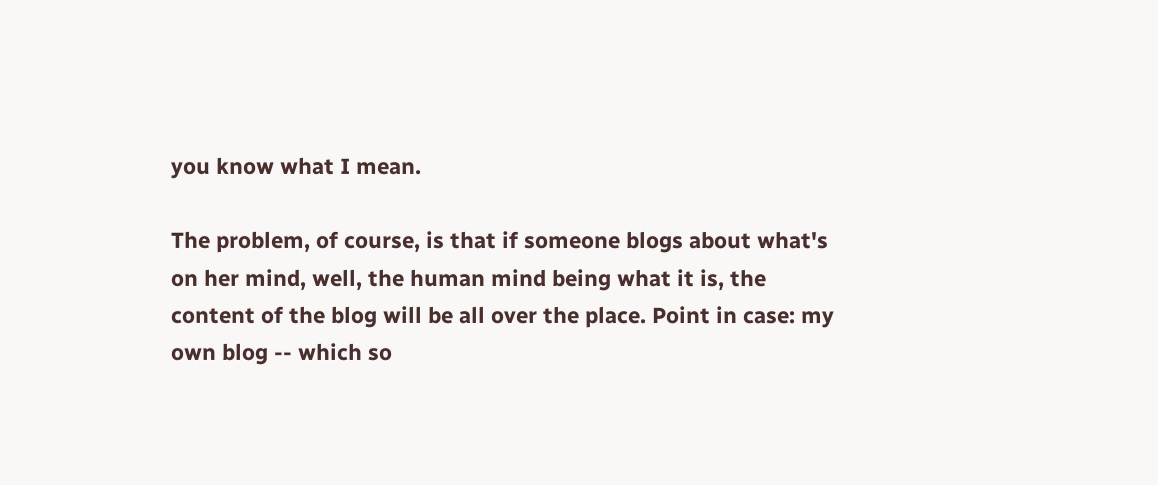you know what I mean.

The problem, of course, is that if someone blogs about what's on her mind, well, the human mind being what it is, the content of the blog will be all over the place. Point in case: my own blog -- which so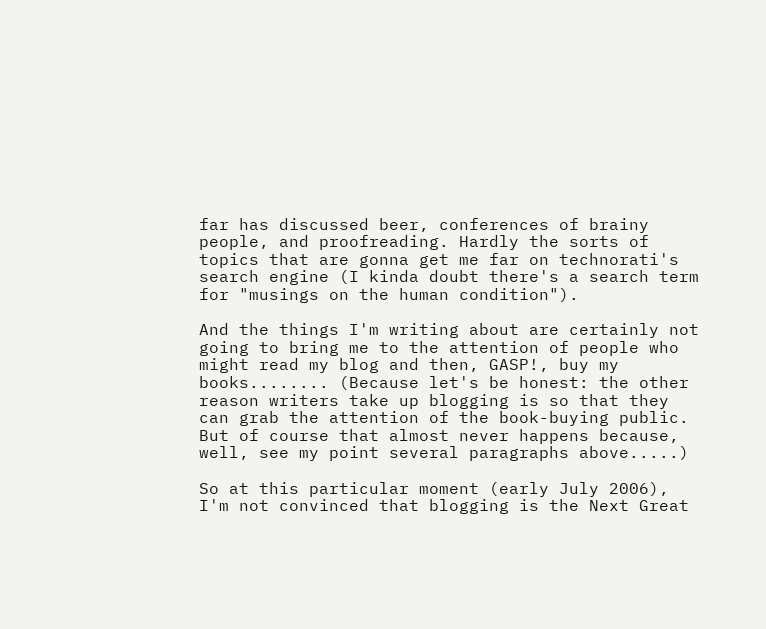far has discussed beer, conferences of brainy people, and proofreading. Hardly the sorts of topics that are gonna get me far on technorati's search engine (I kinda doubt there's a search term for "musings on the human condition").

And the things I'm writing about are certainly not going to bring me to the attention of people who might read my blog and then, GASP!, buy my books........ (Because let's be honest: the other reason writers take up blogging is so that they can grab the attention of the book-buying public. But of course that almost never happens because, well, see my point several paragraphs above.....)

So at this particular moment (early July 2006), I'm not convinced that blogging is the Next Great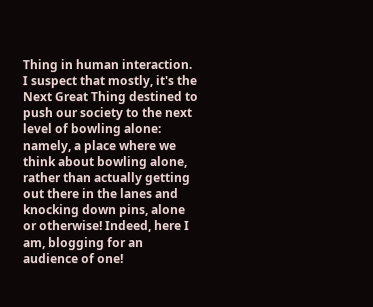Thing in human interaction. I suspect that mostly, it's the Next Great Thing destined to push our society to the next level of bowling alone: namely, a place where we think about bowling alone, rather than actually getting out there in the lanes and knocking down pins, alone or otherwise! Indeed, here I am, blogging for an audience of one!